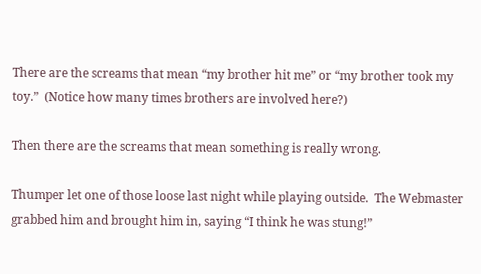There are the screams that mean “my brother hit me” or “my brother took my toy.”  (Notice how many times brothers are involved here?)

Then there are the screams that mean something is really wrong.

Thumper let one of those loose last night while playing outside.  The Webmaster grabbed him and brought him in, saying “I think he was stung!”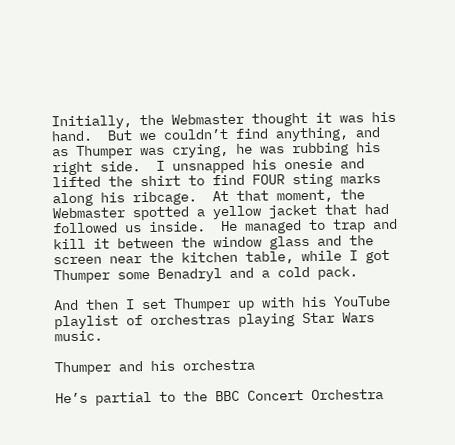Initially, the Webmaster thought it was his hand.  But we couldn’t find anything, and as Thumper was crying, he was rubbing his right side.  I unsnapped his onesie and lifted the shirt to find FOUR sting marks along his ribcage.  At that moment, the Webmaster spotted a yellow jacket that had followed us inside.  He managed to trap and kill it between the window glass and the screen near the kitchen table, while I got Thumper some Benadryl and a cold pack.

And then I set Thumper up with his YouTube playlist of orchestras playing Star Wars music.

Thumper and his orchestra

He’s partial to the BBC Concert Orchestra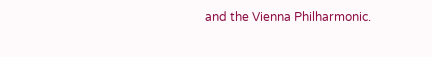and the Vienna Philharmonic.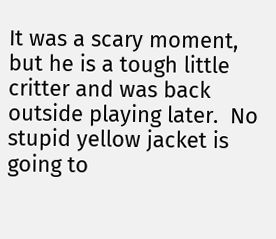It was a scary moment, but he is a tough little critter and was back outside playing later.  No stupid yellow jacket is going to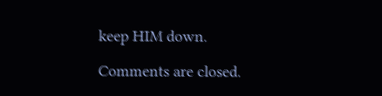keep HIM down.

Comments are closed.